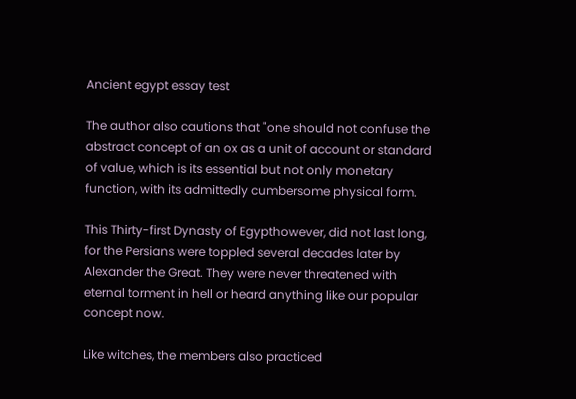Ancient egypt essay test

The author also cautions that "one should not confuse the abstract concept of an ox as a unit of account or standard of value, which is its essential but not only monetary function, with its admittedly cumbersome physical form.

This Thirty-first Dynasty of Egypthowever, did not last long, for the Persians were toppled several decades later by Alexander the Great. They were never threatened with eternal torment in hell or heard anything like our popular concept now.

Like witches, the members also practiced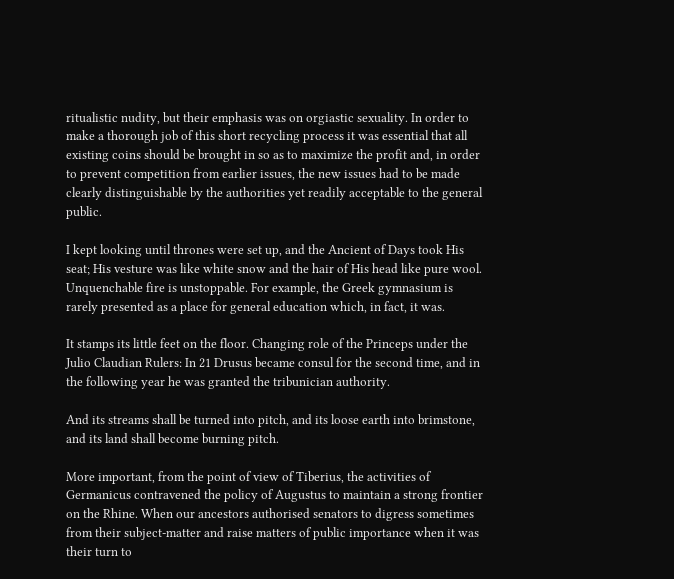ritualistic nudity, but their emphasis was on orgiastic sexuality. In order to make a thorough job of this short recycling process it was essential that all existing coins should be brought in so as to maximize the profit and, in order to prevent competition from earlier issues, the new issues had to be made clearly distinguishable by the authorities yet readily acceptable to the general public.

I kept looking until thrones were set up, and the Ancient of Days took His seat; His vesture was like white snow and the hair of His head like pure wool. Unquenchable fire is unstoppable. For example, the Greek gymnasium is rarely presented as a place for general education which, in fact, it was.

It stamps its little feet on the floor. Changing role of the Princeps under the Julio Claudian Rulers: In 21 Drusus became consul for the second time, and in the following year he was granted the tribunician authority.

And its streams shall be turned into pitch, and its loose earth into brimstone, and its land shall become burning pitch.

More important, from the point of view of Tiberius, the activities of Germanicus contravened the policy of Augustus to maintain a strong frontier on the Rhine. When our ancestors authorised senators to digress sometimes from their subject-matter and raise matters of public importance when it was their turn to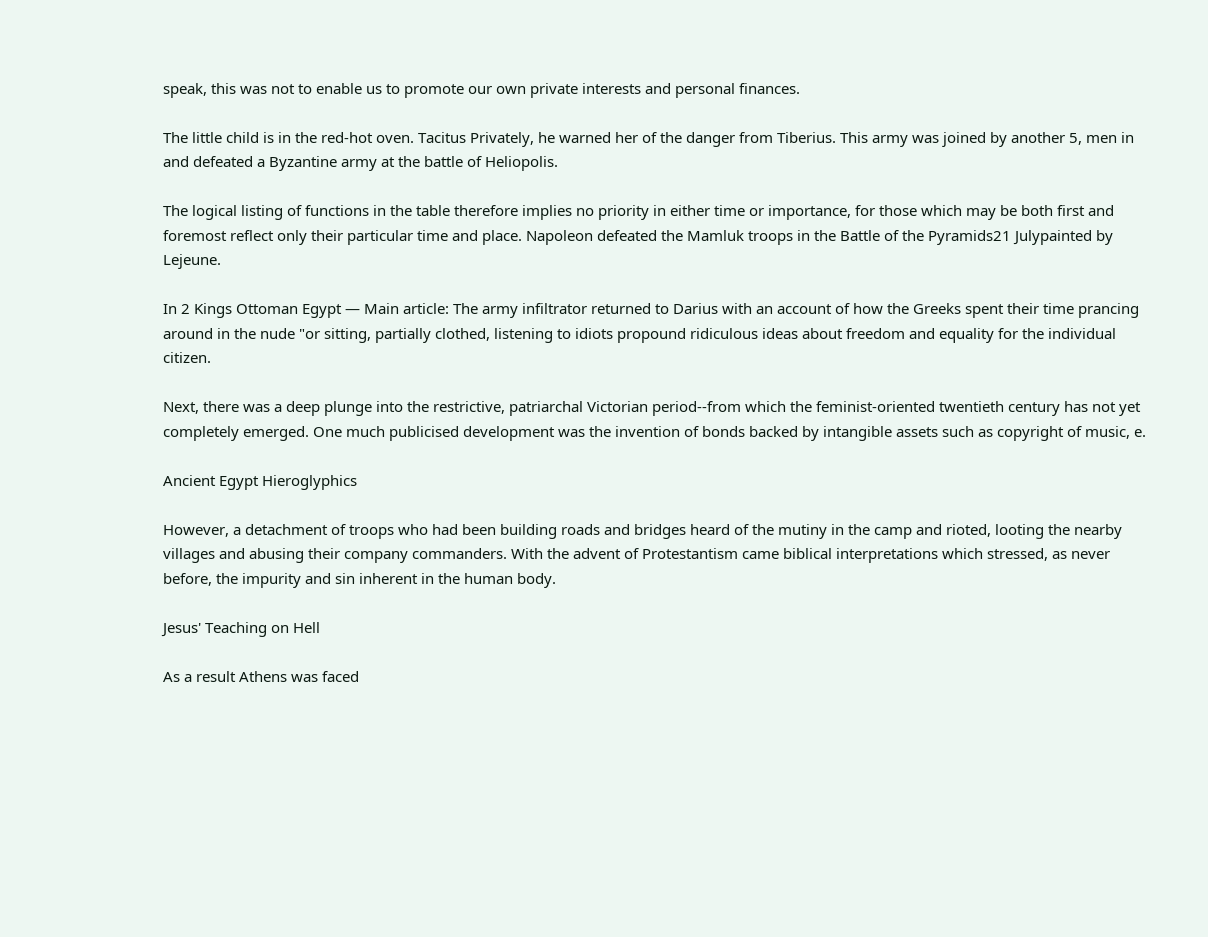speak, this was not to enable us to promote our own private interests and personal finances.

The little child is in the red-hot oven. Tacitus Privately, he warned her of the danger from Tiberius. This army was joined by another 5, men in and defeated a Byzantine army at the battle of Heliopolis.

The logical listing of functions in the table therefore implies no priority in either time or importance, for those which may be both first and foremost reflect only their particular time and place. Napoleon defeated the Mamluk troops in the Battle of the Pyramids21 Julypainted by Lejeune.

In 2 Kings Ottoman Egypt — Main article: The army infiltrator returned to Darius with an account of how the Greeks spent their time prancing around in the nude "or sitting, partially clothed, listening to idiots propound ridiculous ideas about freedom and equality for the individual citizen.

Next, there was a deep plunge into the restrictive, patriarchal Victorian period--from which the feminist-oriented twentieth century has not yet completely emerged. One much publicised development was the invention of bonds backed by intangible assets such as copyright of music, e.

Ancient Egypt Hieroglyphics

However, a detachment of troops who had been building roads and bridges heard of the mutiny in the camp and rioted, looting the nearby villages and abusing their company commanders. With the advent of Protestantism came biblical interpretations which stressed, as never before, the impurity and sin inherent in the human body.

Jesus' Teaching on Hell

As a result Athens was faced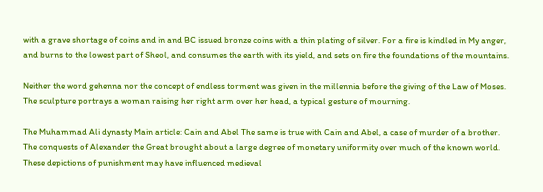with a grave shortage of coins and in and BC issued bronze coins with a thin plating of silver. For a fire is kindled in My anger, and burns to the lowest part of Sheol, and consumes the earth with its yield, and sets on fire the foundations of the mountains.

Neither the word gehenna nor the concept of endless torment was given in the millennia before the giving of the Law of Moses. The sculpture portrays a woman raising her right arm over her head, a typical gesture of mourning.

The Muhammad Ali dynasty Main article: Cain and Abel The same is true with Cain and Abel, a case of murder of a brother. The conquests of Alexander the Great brought about a large degree of monetary uniformity over much of the known world. These depictions of punishment may have influenced medieval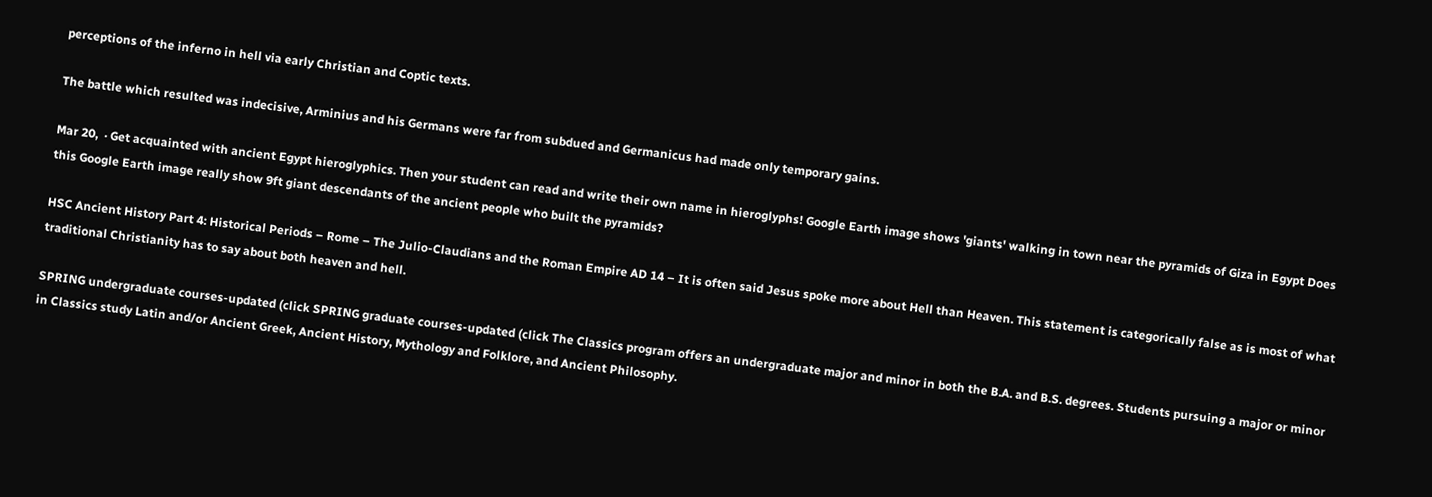perceptions of the inferno in hell via early Christian and Coptic texts.

The battle which resulted was indecisive, Arminius and his Germans were far from subdued and Germanicus had made only temporary gains.

Mar 20,  · Get acquainted with ancient Egypt hieroglyphics. Then your student can read and write their own name in hieroglyphs! Google Earth image shows 'giants' walking in town near the pyramids of Giza in Egypt Does this Google Earth image really show 9ft giant descendants of the ancient people who built the pyramids?

HSC Ancient History Part 4: Historical Periods – Rome – The Julio-Claudians and the Roman Empire AD 14 – It is often said Jesus spoke more about Hell than Heaven. This statement is categorically false as is most of what traditional Christianity has to say about both heaven and hell.

SPRING undergraduate courses-updated (click SPRING graduate courses-updated (click The Classics program offers an undergraduate major and minor in both the B.A. and B.S. degrees. Students pursuing a major or minor in Classics study Latin and/or Ancient Greek, Ancient History, Mythology and Folklore, and Ancient Philosophy.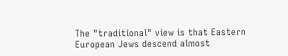The "traditional" view is that Eastern European Jews descend almost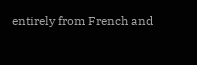entirely from French and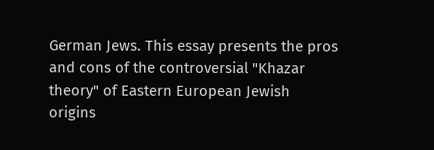German Jews. This essay presents the pros and cons of the controversial "Khazar theory" of Eastern European Jewish origins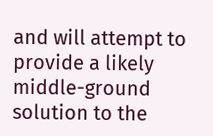and will attempt to provide a likely middle-ground solution to the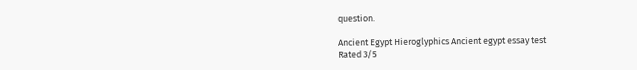question.

Ancient Egypt Hieroglyphics Ancient egypt essay test
Rated 3/5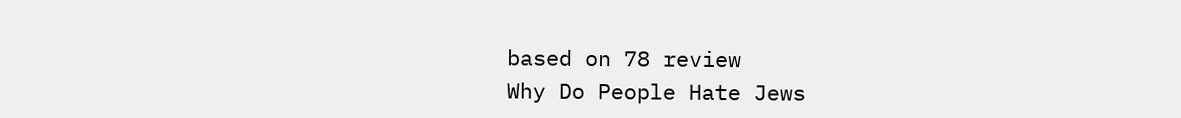based on 78 review
Why Do People Hate Jews